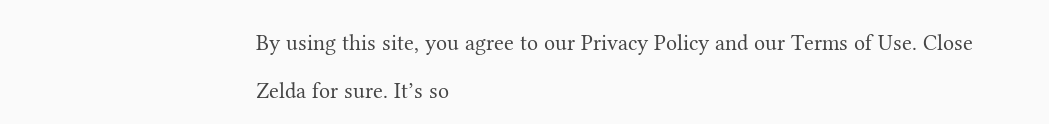By using this site, you agree to our Privacy Policy and our Terms of Use. Close

Zelda for sure. It’s so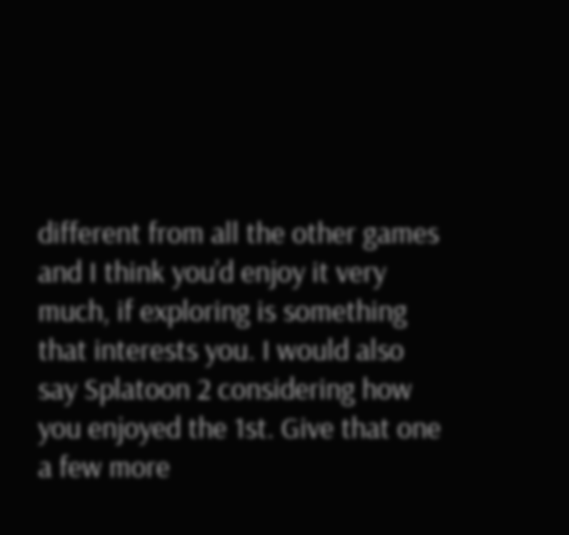different from all the other games and I think you’d enjoy it very much, if exploring is something that interests you. I would also say Splatoon 2 considering how you enjoyed the 1st. Give that one a few more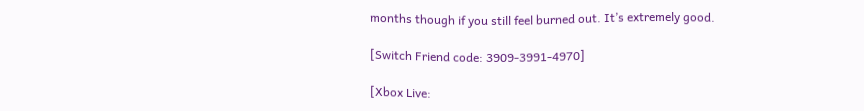months though if you still feel burned out. It’s extremely good.

[Switch Friend code: 3909-3991-4970]

[Xbox Live: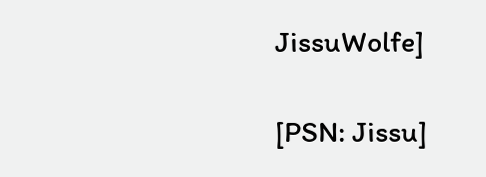JissuWolfe]

[PSN: Jissu]